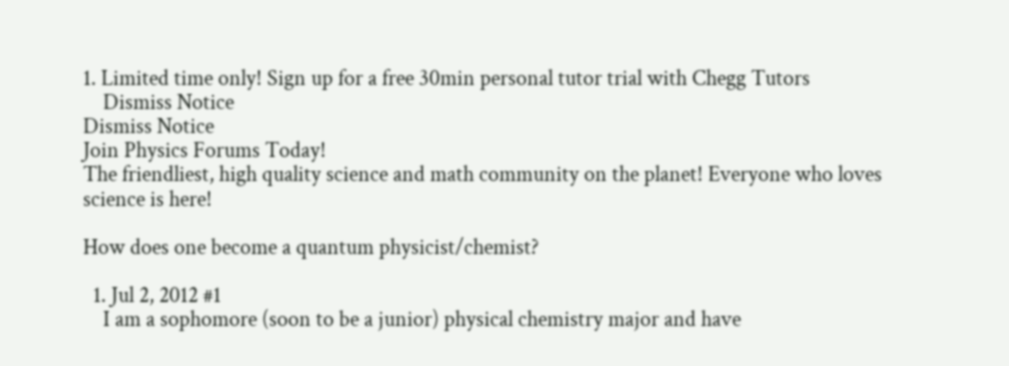1. Limited time only! Sign up for a free 30min personal tutor trial with Chegg Tutors
    Dismiss Notice
Dismiss Notice
Join Physics Forums Today!
The friendliest, high quality science and math community on the planet! Everyone who loves science is here!

How does one become a quantum physicist/chemist?

  1. Jul 2, 2012 #1
    I am a sophomore (soon to be a junior) physical chemistry major and have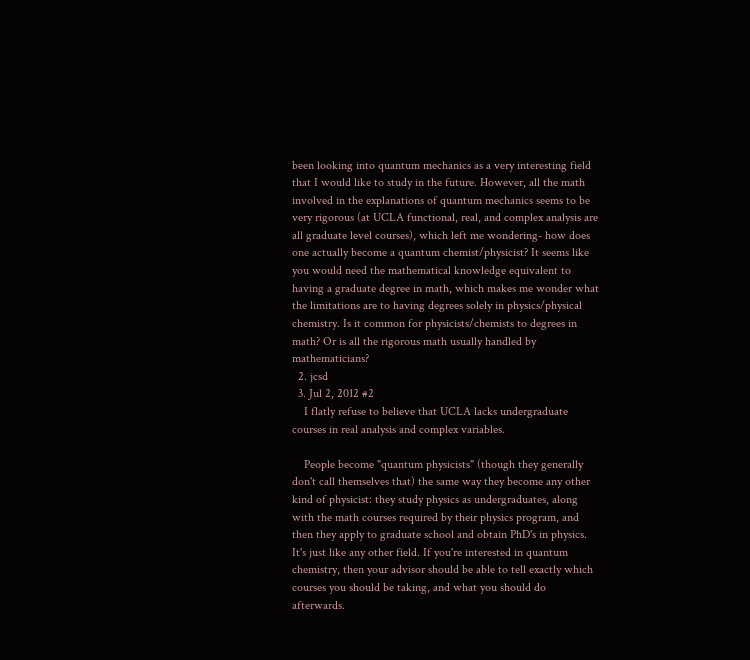been looking into quantum mechanics as a very interesting field that I would like to study in the future. However, all the math involved in the explanations of quantum mechanics seems to be very rigorous (at UCLA functional, real, and complex analysis are all graduate level courses), which left me wondering- how does one actually become a quantum chemist/physicist? It seems like you would need the mathematical knowledge equivalent to having a graduate degree in math, which makes me wonder what the limitations are to having degrees solely in physics/physical chemistry. Is it common for physicists/chemists to degrees in math? Or is all the rigorous math usually handled by mathematicians?
  2. jcsd
  3. Jul 2, 2012 #2
    I flatly refuse to believe that UCLA lacks undergraduate courses in real analysis and complex variables.

    People become "quantum physicists" (though they generally don't call themselves that) the same way they become any other kind of physicist: they study physics as undergraduates, along with the math courses required by their physics program, and then they apply to graduate school and obtain PhD's in physics. It's just like any other field. If you're interested in quantum chemistry, then your advisor should be able to tell exactly which courses you should be taking, and what you should do afterwards.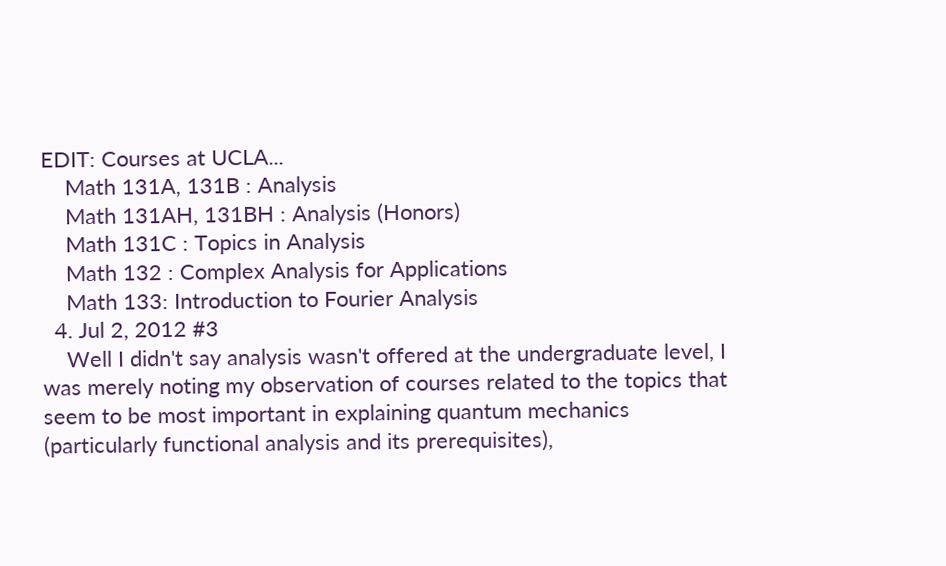EDIT: Courses at UCLA...
    Math 131A, 131B : Analysis
    Math 131AH, 131BH : Analysis (Honors)
    Math 131C : Topics in Analysis
    Math 132 : Complex Analysis for Applications
    Math 133: Introduction to Fourier Analysis
  4. Jul 2, 2012 #3
    Well I didn't say analysis wasn't offered at the undergraduate level, I was merely noting my observation of courses related to the topics that seem to be most important in explaining quantum mechanics (particularly functional analysis and its prerequisites),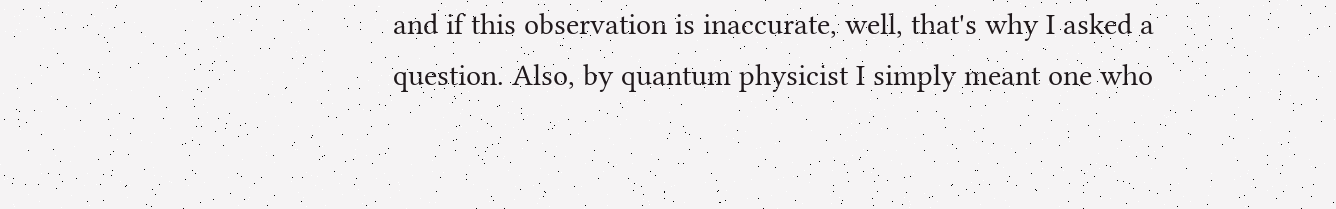and if this observation is inaccurate, well, that's why I asked a question. Also, by quantum physicist I simply meant one who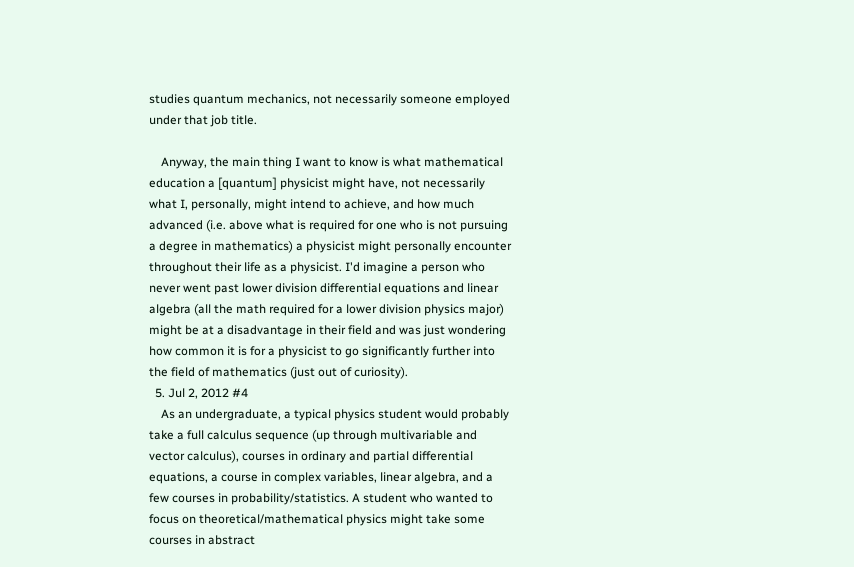studies quantum mechanics, not necessarily someone employed under that job title.

    Anyway, the main thing I want to know is what mathematical education a [quantum] physicist might have, not necessarily what I, personally, might intend to achieve, and how much advanced (i.e. above what is required for one who is not pursuing a degree in mathematics) a physicist might personally encounter throughout their life as a physicist. I'd imagine a person who never went past lower division differential equations and linear algebra (all the math required for a lower division physics major) might be at a disadvantage in their field and was just wondering how common it is for a physicist to go significantly further into the field of mathematics (just out of curiosity).
  5. Jul 2, 2012 #4
    As an undergraduate, a typical physics student would probably take a full calculus sequence (up through multivariable and vector calculus), courses in ordinary and partial differential equations, a course in complex variables, linear algebra, and a few courses in probability/statistics. A student who wanted to focus on theoretical/mathematical physics might take some courses in abstract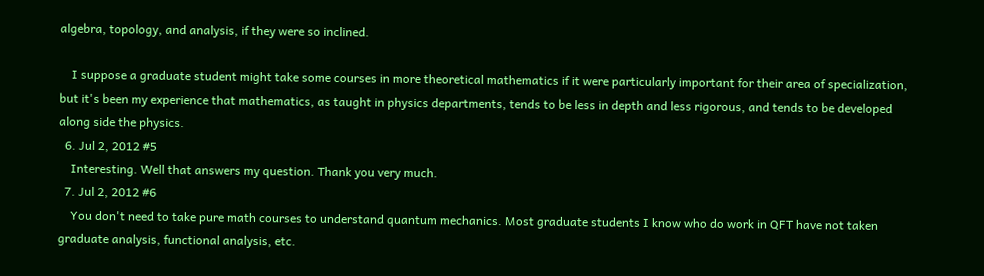algebra, topology, and analysis, if they were so inclined.

    I suppose a graduate student might take some courses in more theoretical mathematics if it were particularly important for their area of specialization, but it's been my experience that mathematics, as taught in physics departments, tends to be less in depth and less rigorous, and tends to be developed along side the physics.
  6. Jul 2, 2012 #5
    Interesting. Well that answers my question. Thank you very much.
  7. Jul 2, 2012 #6
    You don't need to take pure math courses to understand quantum mechanics. Most graduate students I know who do work in QFT have not taken graduate analysis, functional analysis, etc.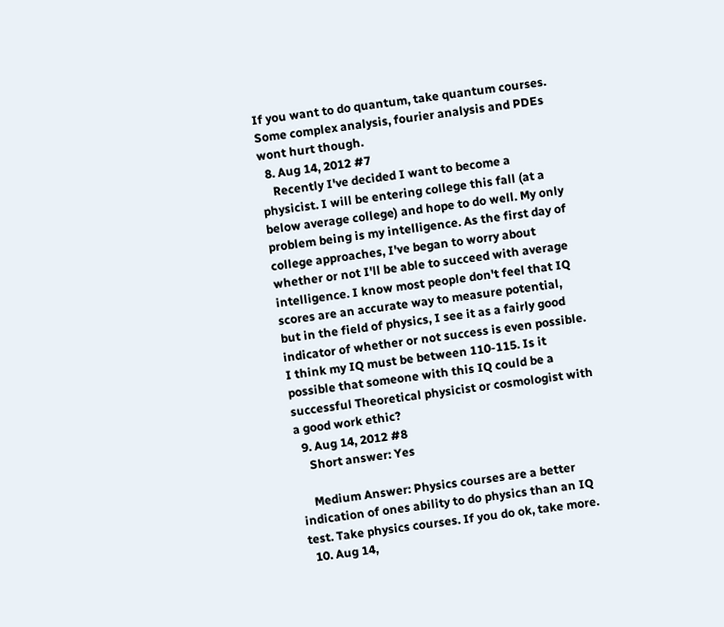If you want to do quantum, take quantum courses. Some complex analysis, fourier analysis and PDEs wont hurt though.
  8. Aug 14, 2012 #7
    Recently I've decided I want to become a physicist. I will be entering college this fall (at a below average college) and hope to do well. My only problem being is my intelligence. As the first day of college approaches, I've began to worry about whether or not I'll be able to succeed with average intelligence. I know most people don't feel that IQ scores are an accurate way to measure potential, but in the field of physics, I see it as a fairly good indicator of whether or not success is even possible. I think my IQ must be between 110-115. Is it possible that someone with this IQ could be a successful Theoretical physicist or cosmologist with a good work ethic?
  9. Aug 14, 2012 #8
    Short answer: Yes

    Medium Answer: Physics courses are a better indication of ones ability to do physics than an IQ test. Take physics courses. If you do ok, take more.
  10. Aug 14,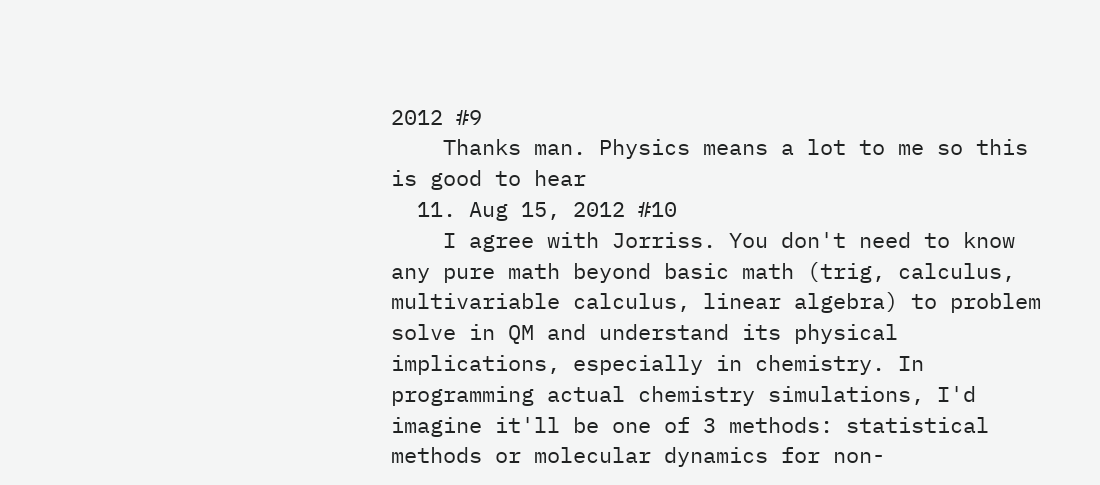2012 #9
    Thanks man. Physics means a lot to me so this is good to hear
  11. Aug 15, 2012 #10
    I agree with Jorriss. You don't need to know any pure math beyond basic math (trig, calculus, multivariable calculus, linear algebra) to problem solve in QM and understand its physical implications, especially in chemistry. In programming actual chemistry simulations, I'd imagine it'll be one of 3 methods: statistical methods or molecular dynamics for non-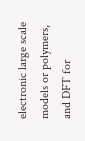electronic large scale models or polymers, and DFT for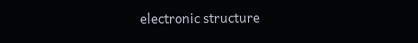electronic structure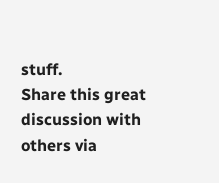stuff.
Share this great discussion with others via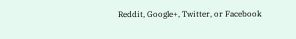Reddit, Google+, Twitter, or Facebook